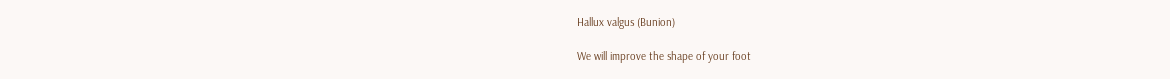Hallux valgus (Bunion)

We will improve the shape of your foot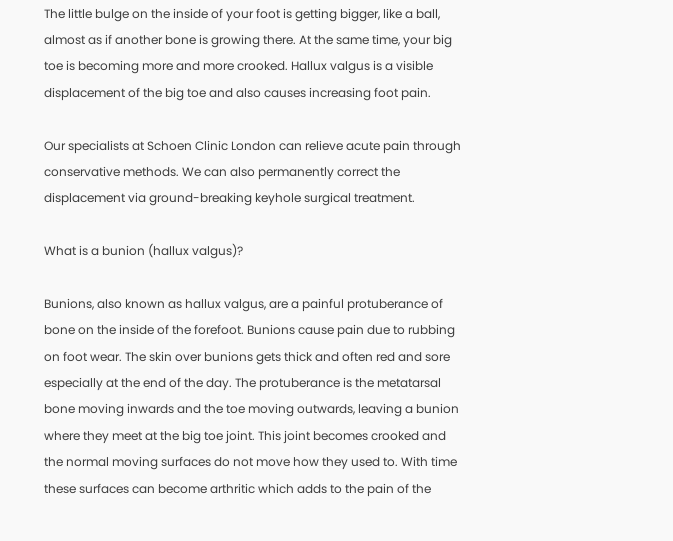The little bulge on the inside of your foot is getting bigger, like a ball, almost as if another bone is growing there. At the same time, your big toe is becoming more and more crooked. Hallux valgus is a visible displacement of the big toe and also causes increasing foot pain.

Our specialists at Schoen Clinic London can relieve acute pain through conservative methods. We can also permanently correct the displacement via ground-breaking keyhole surgical treatment.

What is a bunion (hallux valgus)?

Bunions, also known as hallux valgus, are a painful protuberance of bone on the inside of the forefoot. Bunions cause pain due to rubbing on foot wear. The skin over bunions gets thick and often red and sore especially at the end of the day. The protuberance is the metatarsal bone moving inwards and the toe moving outwards, leaving a bunion where they meet at the big toe joint. This joint becomes crooked and the normal moving surfaces do not move how they used to. With time these surfaces can become arthritic which adds to the pain of the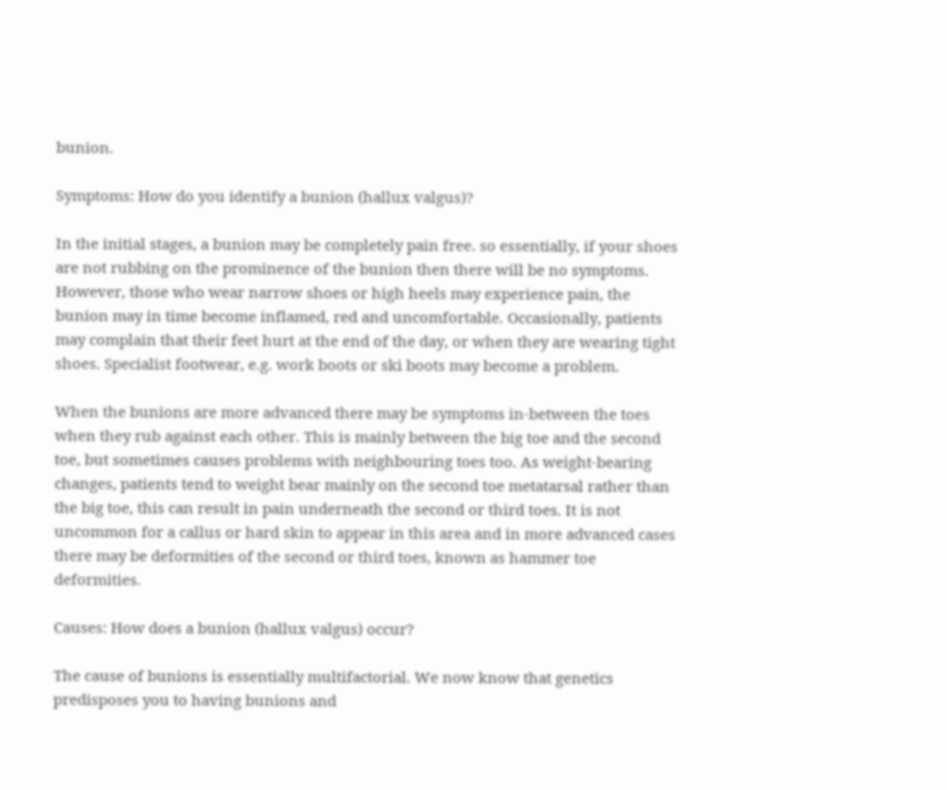bunion.

Symptoms: How do you identify a bunion (hallux valgus)?

In the initial stages, a bunion may be completely pain free. so essentially, if your shoes are not rubbing on the prominence of the bunion then there will be no symptoms. However, those who wear narrow shoes or high heels may experience pain, the bunion may in time become inflamed, red and uncomfortable. Occasionally, patients may complain that their feet hurt at the end of the day, or when they are wearing tight shoes. Specialist footwear, e.g. work boots or ski boots may become a problem.

When the bunions are more advanced there may be symptoms in-between the toes when they rub against each other. This is mainly between the big toe and the second toe, but sometimes causes problems with neighbouring toes too. As weight-bearing changes, patients tend to weight bear mainly on the second toe metatarsal rather than the big toe, this can result in pain underneath the second or third toes. It is not uncommon for a callus or hard skin to appear in this area and in more advanced cases there may be deformities of the second or third toes, known as hammer toe deformities.

Causes: How does a bunion (hallux valgus) occur?

The cause of bunions is essentially multifactorial. We now know that genetics predisposes you to having bunions and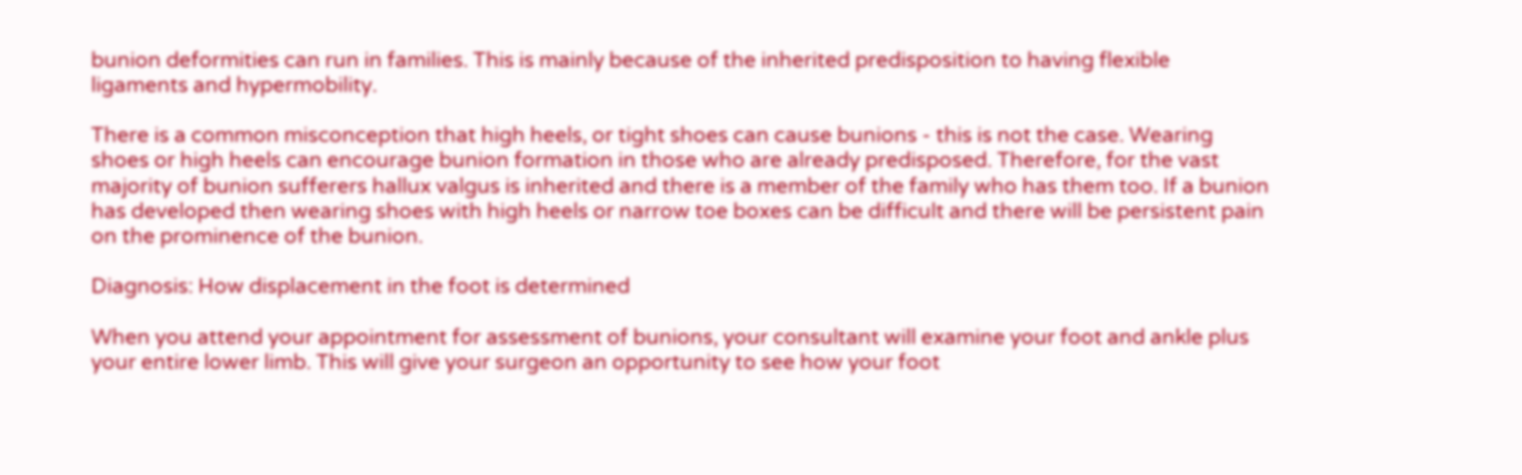bunion deformities can run in families. This is mainly because of the inherited predisposition to having flexible ligaments and hypermobility.

There is a common misconception that high heels, or tight shoes can cause bunions - this is not the case. Wearing shoes or high heels can encourage bunion formation in those who are already predisposed. Therefore, for the vast majority of bunion sufferers hallux valgus is inherited and there is a member of the family who has them too. If a bunion has developed then wearing shoes with high heels or narrow toe boxes can be difficult and there will be persistent pain on the prominence of the bunion.

Diagnosis: How displacement in the foot is determined

When you attend your appointment for assessment of bunions, your consultant will examine your foot and ankle plus your entire lower limb. This will give your surgeon an opportunity to see how your foot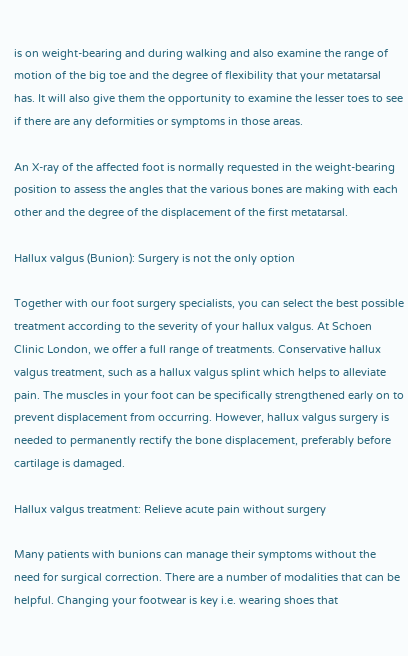is on weight-bearing and during walking and also examine the range of motion of the big toe and the degree of flexibility that your metatarsal has. It will also give them the opportunity to examine the lesser toes to see if there are any deformities or symptoms in those areas.

An X-ray of the affected foot is normally requested in the weight-bearing position to assess the angles that the various bones are making with each other and the degree of the displacement of the first metatarsal.

Hallux valgus (Bunion): Surgery is not the only option

Together with our foot surgery specialists, you can select the best possible treatment according to the severity of your hallux valgus. At Schoen Clinic London, we offer a full range of treatments. Conservative hallux valgus treatment, such as a hallux valgus splint which helps to alleviate pain. The muscles in your foot can be specifically strengthened early on to prevent displacement from occurring. However, hallux valgus surgery is needed to permanently rectify the bone displacement, preferably before cartilage is damaged.

Hallux valgus treatment: Relieve acute pain without surgery

Many patients with bunions can manage their symptoms without the need for surgical correction. There are a number of modalities that can be helpful. Changing your footwear is key i.e. wearing shoes that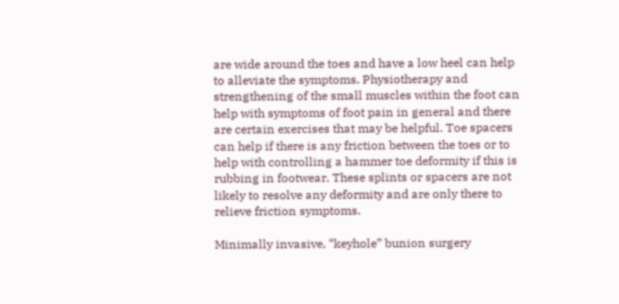are wide around the toes and have a low heel can help to alleviate the symptoms. Physiotherapy and strengthening of the small muscles within the foot can help with symptoms of foot pain in general and there are certain exercises that may be helpful. Toe spacers can help if there is any friction between the toes or to help with controlling a hammer toe deformity if this is rubbing in footwear. These splints or spacers are not likely to resolve any deformity and are only there to relieve friction symptoms.

Minimally invasive, “keyhole” bunion surgery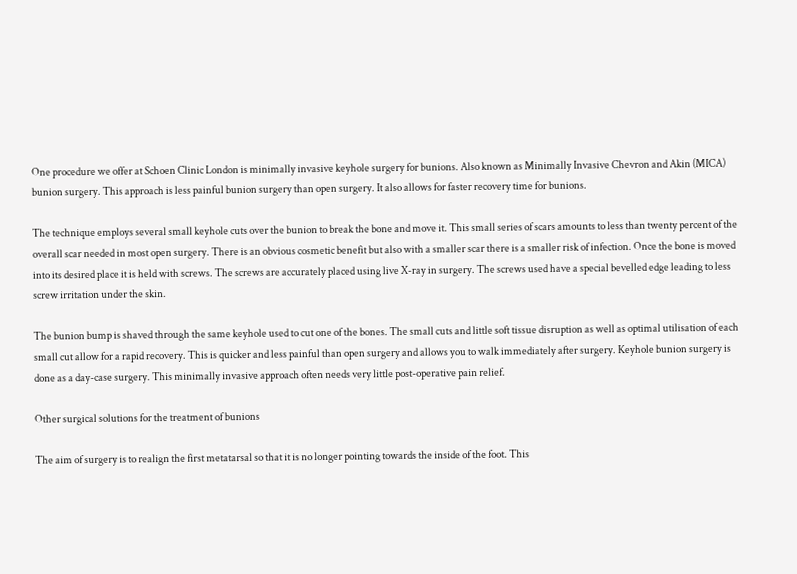One procedure we offer at Schoen Clinic London is minimally invasive keyhole surgery for bunions. Also known as Minimally Invasive Chevron and Akin (MICA) bunion surgery. This approach is less painful bunion surgery than open surgery. It also allows for faster recovery time for bunions.

The technique employs several small keyhole cuts over the bunion to break the bone and move it. This small series of scars amounts to less than twenty percent of the overall scar needed in most open surgery. There is an obvious cosmetic benefit but also with a smaller scar there is a smaller risk of infection. Once the bone is moved into its desired place it is held with screws. The screws are accurately placed using live X-ray in surgery. The screws used have a special bevelled edge leading to less screw irritation under the skin.

The bunion bump is shaved through the same keyhole used to cut one of the bones. The small cuts and little soft tissue disruption as well as optimal utilisation of each small cut allow for a rapid recovery. This is quicker and less painful than open surgery and allows you to walk immediately after surgery. Keyhole bunion surgery is done as a day-case surgery. This minimally invasive approach often needs very little post-operative pain relief.

Other surgical solutions for the treatment of bunions

The aim of surgery is to realign the first metatarsal so that it is no longer pointing towards the inside of the foot. This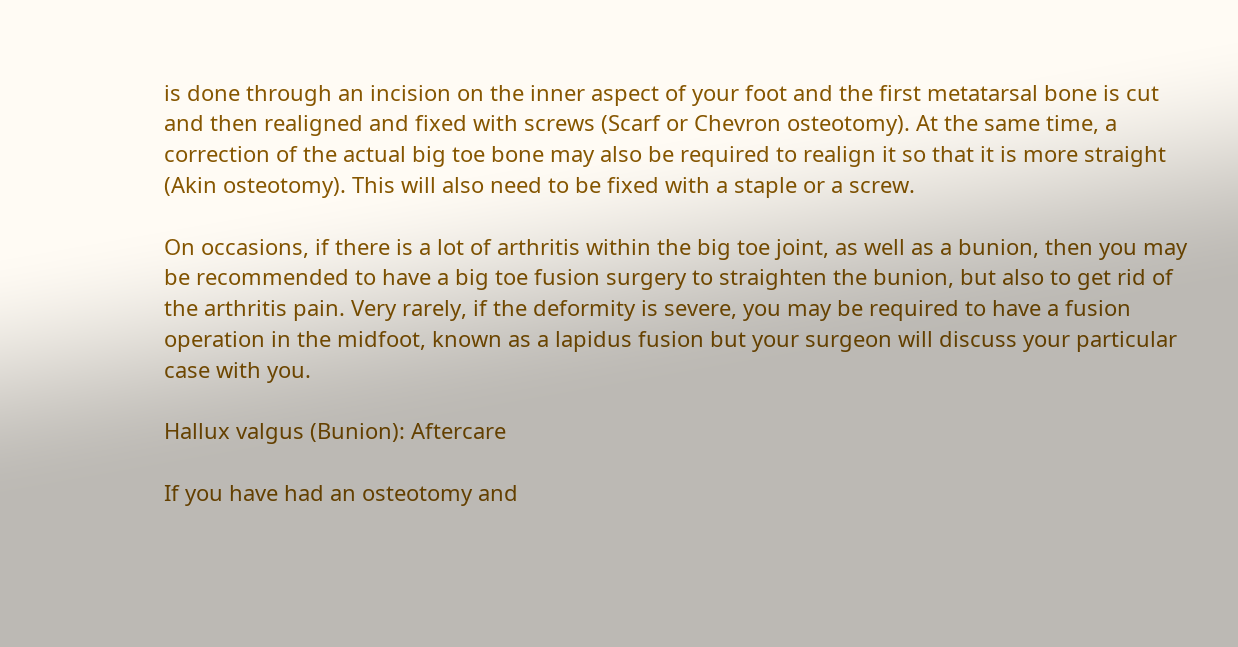is done through an incision on the inner aspect of your foot and the first metatarsal bone is cut and then realigned and fixed with screws (Scarf or Chevron osteotomy). At the same time, a correction of the actual big toe bone may also be required to realign it so that it is more straight (Akin osteotomy). This will also need to be fixed with a staple or a screw.

On occasions, if there is a lot of arthritis within the big toe joint, as well as a bunion, then you may be recommended to have a big toe fusion surgery to straighten the bunion, but also to get rid of the arthritis pain. Very rarely, if the deformity is severe, you may be required to have a fusion operation in the midfoot, known as a lapidus fusion but your surgeon will discuss your particular case with you.

Hallux valgus (Bunion): Aftercare

If you have had an osteotomy and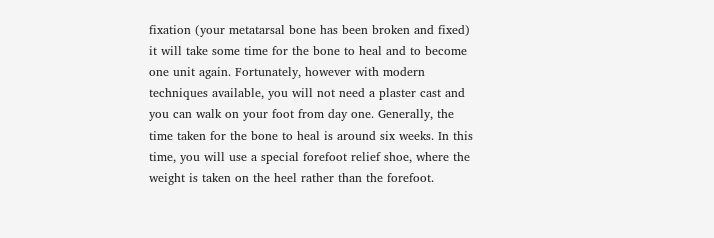fixation (your metatarsal bone has been broken and fixed) it will take some time for the bone to heal and to become one unit again. Fortunately, however with modern techniques available, you will not need a plaster cast and you can walk on your foot from day one. Generally, the time taken for the bone to heal is around six weeks. In this time, you will use a special forefoot relief shoe, where the weight is taken on the heel rather than the forefoot.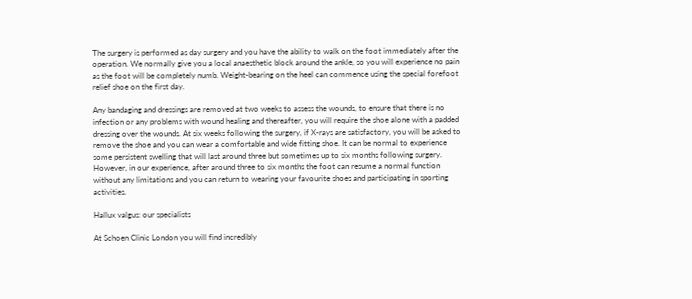The surgery is performed as day surgery and you have the ability to walk on the foot immediately after the operation. We normally give you a local anaesthetic block around the ankle, so you will experience no pain as the foot will be completely numb. Weight-bearing on the heel can commence using the special forefoot relief shoe on the first day.

Any bandaging and dressings are removed at two weeks to assess the wounds, to ensure that there is no infection or any problems with wound healing and thereafter, you will require the shoe alone with a padded dressing over the wounds. At six weeks following the surgery, if X-rays are satisfactory, you will be asked to remove the shoe and you can wear a comfortable and wide fitting shoe. It can be normal to experience some persistent swelling that will last around three but sometimes up to six months following surgery. However, in our experience, after around three to six months the foot can resume a normal function without any limitations and you can return to wearing your favourite shoes and participating in sporting activities.

Hallux valgus: our specialists

At Schoen Clinic London you will find incredibly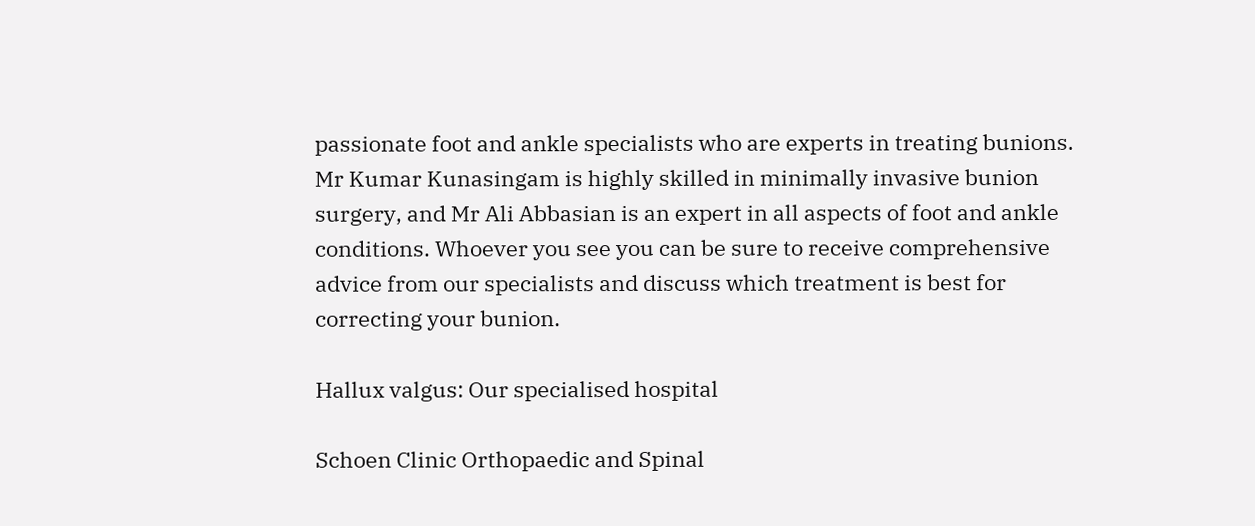passionate foot and ankle specialists who are experts in treating bunions. Mr Kumar Kunasingam is highly skilled in minimally invasive bunion surgery, and Mr Ali Abbasian is an expert in all aspects of foot and ankle conditions. Whoever you see you can be sure to receive comprehensive advice from our specialists and discuss which treatment is best for correcting your bunion.

Hallux valgus: Our specialised hospital

Schoen Clinic Orthopaedic and Spinal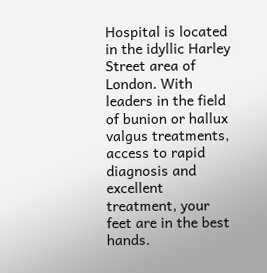Hospital is located in the idyllic Harley Street area of London. With leaders in the field of bunion or hallux valgus treatments, access to rapid diagnosis and excellent treatment, your feet are in the best hands.